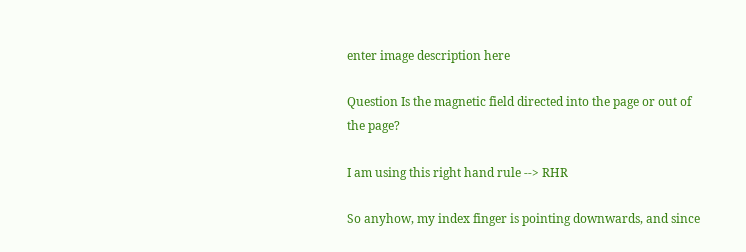enter image description here

Question Is the magnetic field directed into the page or out of the page?

I am using this right hand rule --> RHR

So anyhow, my index finger is pointing downwards, and since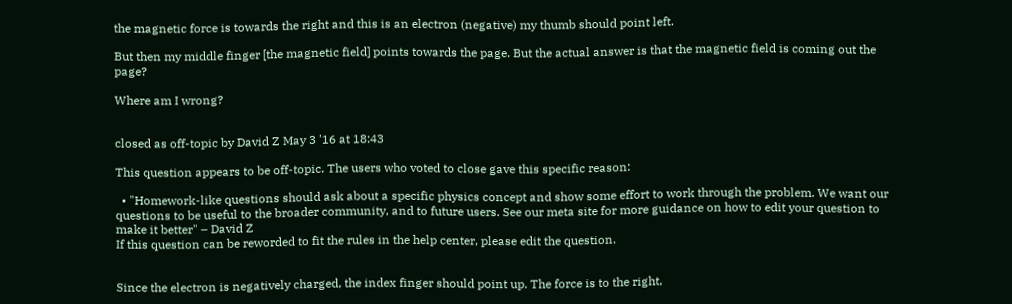the magnetic force is towards the right and this is an electron (negative) my thumb should point left.

But then my middle finger [the magnetic field] points towards the page. But the actual answer is that the magnetic field is coming out the page?

Where am I wrong?


closed as off-topic by David Z May 3 '16 at 18:43

This question appears to be off-topic. The users who voted to close gave this specific reason:

  • "Homework-like questions should ask about a specific physics concept and show some effort to work through the problem. We want our questions to be useful to the broader community, and to future users. See our meta site for more guidance on how to edit your question to make it better" – David Z
If this question can be reworded to fit the rules in the help center, please edit the question.


Since the electron is negatively charged, the index finger should point up. The force is to the right,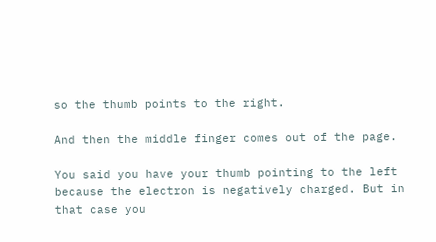so the thumb points to the right.

And then the middle finger comes out of the page.

You said you have your thumb pointing to the left because the electron is negatively charged. But in that case you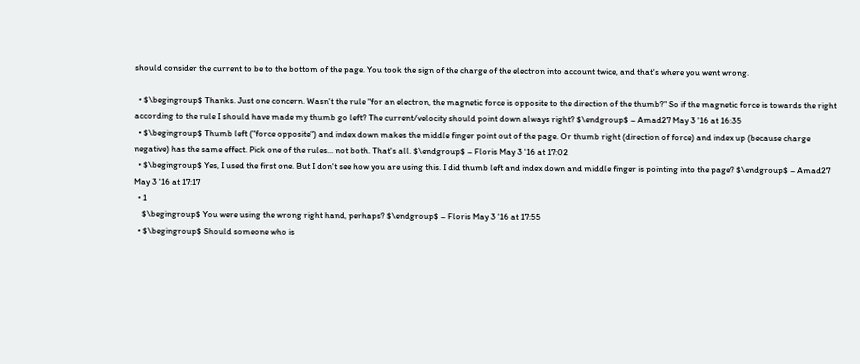should consider the current to be to the bottom of the page. You took the sign of the charge of the electron into account twice, and that's where you went wrong.

  • $\begingroup$ Thanks. Just one concern. Wasn't the rule "for an electron, the magnetic force is opposite to the direction of the thumb?" So if the magnetic force is towards the right according to the rule I should have made my thumb go left? The current/velocity should point down always right? $\endgroup$ – Amad27 May 3 '16 at 16:35
  • $\begingroup$ Thumb left ("force opposite") and index down makes the middle finger point out of the page. Or thumb right (direction of force) and index up (because charge negative) has the same effect. Pick one of the rules... not both. That's all. $\endgroup$ – Floris May 3 '16 at 17:02
  • $\begingroup$ Yes, I used the first one. But I don't see how you are using this. I did thumb left and index down and middle finger is pointing into the page? $\endgroup$ – Amad27 May 3 '16 at 17:17
  • 1
    $\begingroup$ You were using the wrong right hand, perhaps? $\endgroup$ – Floris May 3 '16 at 17:55
  • $\begingroup$ Should someone who is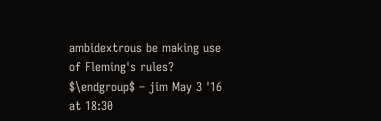ambidextrous be making use of Fleming's rules? $\endgroup$ – jim May 3 '16 at 18:30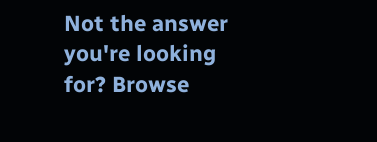Not the answer you're looking for? Browse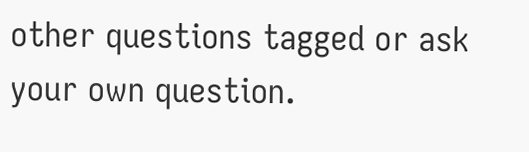other questions tagged or ask your own question.